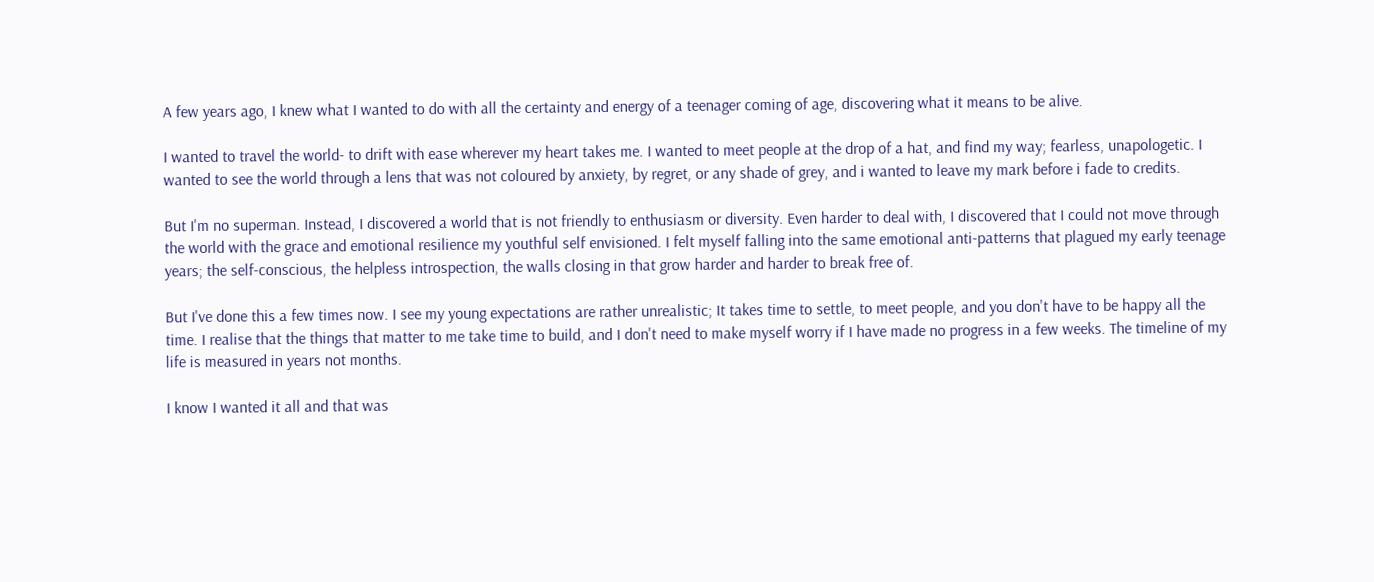A few years ago, I knew what I wanted to do with all the certainty and energy of a teenager coming of age, discovering what it means to be alive.

I wanted to travel the world- to drift with ease wherever my heart takes me. I wanted to meet people at the drop of a hat, and find my way; fearless, unapologetic. I wanted to see the world through a lens that was not coloured by anxiety, by regret, or any shade of grey, and i wanted to leave my mark before i fade to credits.

But I'm no superman. Instead, I discovered a world that is not friendly to enthusiasm or diversity. Even harder to deal with, I discovered that I could not move through the world with the grace and emotional resilience my youthful self envisioned. I felt myself falling into the same emotional anti-patterns that plagued my early teenage years; the self-conscious, the helpless introspection, the walls closing in that grow harder and harder to break free of.

But I've done this a few times now. I see my young expectations are rather unrealistic; It takes time to settle, to meet people, and you don't have to be happy all the time. I realise that the things that matter to me take time to build, and I don't need to make myself worry if I have made no progress in a few weeks. The timeline of my life is measured in years not months.

I know I wanted it all and that was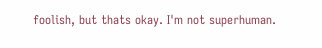foolish, but thats okay. I'm not superhuman.